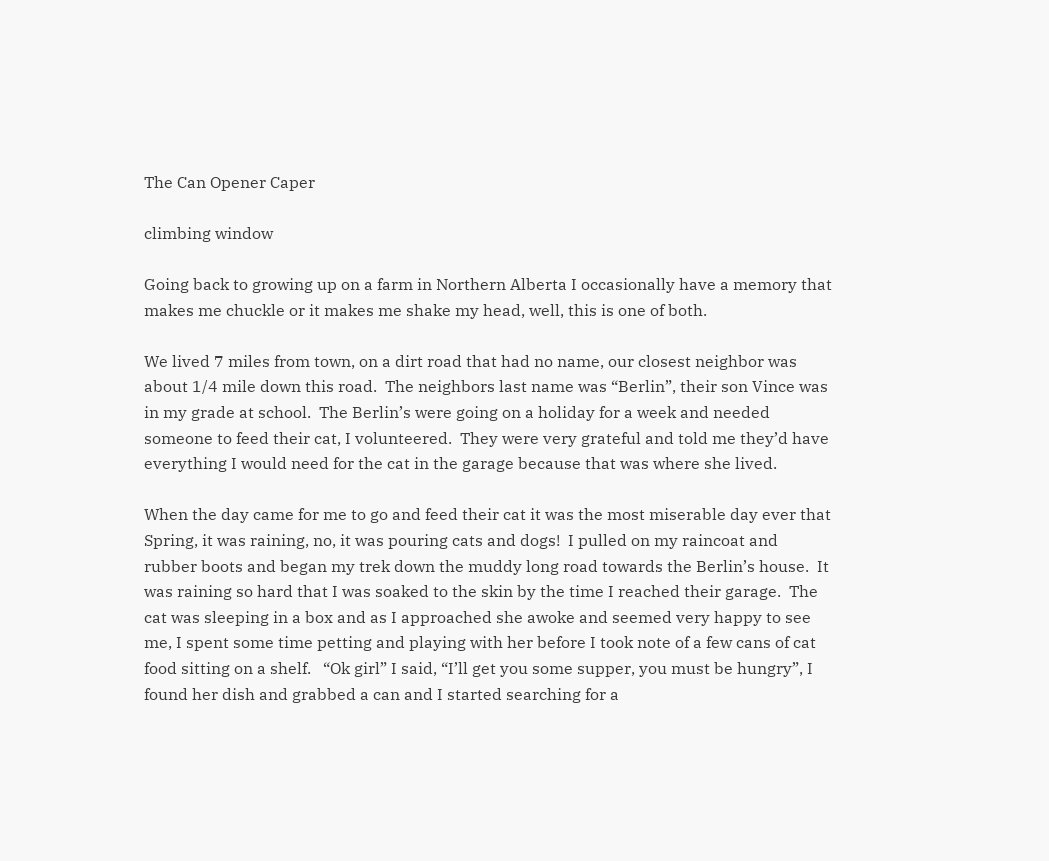The Can Opener Caper

climbing window

Going back to growing up on a farm in Northern Alberta I occasionally have a memory that makes me chuckle or it makes me shake my head, well, this is one of both.

We lived 7 miles from town, on a dirt road that had no name, our closest neighbor was about 1/4 mile down this road.  The neighbors last name was “Berlin”, their son Vince was in my grade at school.  The Berlin’s were going on a holiday for a week and needed someone to feed their cat, I volunteered.  They were very grateful and told me they’d have everything I would need for the cat in the garage because that was where she lived.

When the day came for me to go and feed their cat it was the most miserable day ever that Spring, it was raining, no, it was pouring cats and dogs!  I pulled on my raincoat and rubber boots and began my trek down the muddy long road towards the Berlin’s house.  It was raining so hard that I was soaked to the skin by the time I reached their garage.  The cat was sleeping in a box and as I approached she awoke and seemed very happy to see me, I spent some time petting and playing with her before I took note of a few cans of cat food sitting on a shelf.   “Ok girl” I said, “I’ll get you some supper, you must be hungry”, I found her dish and grabbed a can and I started searching for a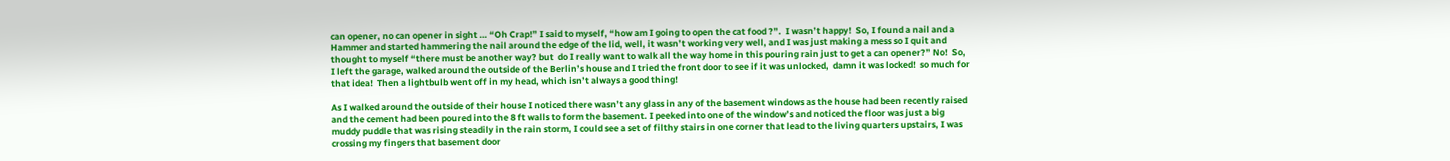can opener, no can opener in sight … “Oh Crap!” I said to myself, “how am I going to open the cat food ?”.  I wasn’t happy!  So, I found a nail and a Hammer and started hammering the nail around the edge of the lid, well, it wasn’t working very well, and I was just making a mess so I quit and thought to myself “there must be another way? but  do I really want to walk all the way home in this pouring rain just to get a can opener?” No!  So, I left the garage, walked around the outside of the Berlin’s house and I tried the front door to see if it was unlocked,  damn it was locked!  so much for that idea!  Then a lightbulb went off in my head, which isn’t always a good thing!

As I walked around the outside of their house I noticed there wasn’t any glass in any of the basement windows as the house had been recently raised and the cement had been poured into the 8 ft walls to form the basement. I peeked into one of the window’s and noticed the floor was just a big muddy puddle that was rising steadily in the rain storm, I could see a set of filthy stairs in one corner that lead to the living quarters upstairs, I was crossing my fingers that basement door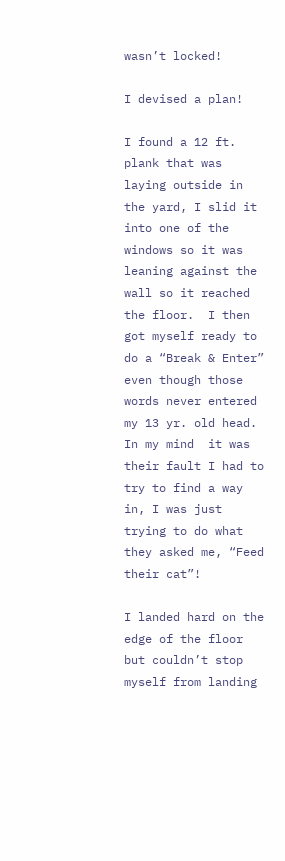wasn’t locked!

I devised a plan!

I found a 12 ft. plank that was laying outside in the yard, I slid it into one of the windows so it was leaning against the wall so it reached the floor.  I then got myself ready to do a “Break & Enter” even though those words never entered my 13 yr. old head.  In my mind  it was their fault I had to try to find a way in, I was just trying to do what they asked me, “Feed their cat”!

I landed hard on the edge of the floor but couldn’t stop myself from landing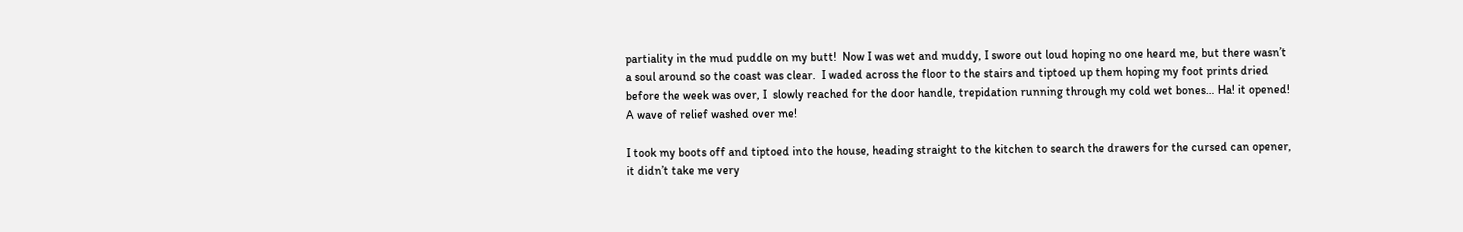partiality in the mud puddle on my butt!  Now I was wet and muddy, I swore out loud hoping no one heard me, but there wasn’t a soul around so the coast was clear.  I waded across the floor to the stairs and tiptoed up them hoping my foot prints dried before the week was over, I  slowly reached for the door handle, trepidation running through my cold wet bones… Ha! it opened!  A wave of relief washed over me!

I took my boots off and tiptoed into the house, heading straight to the kitchen to search the drawers for the cursed can opener, it didn’t take me very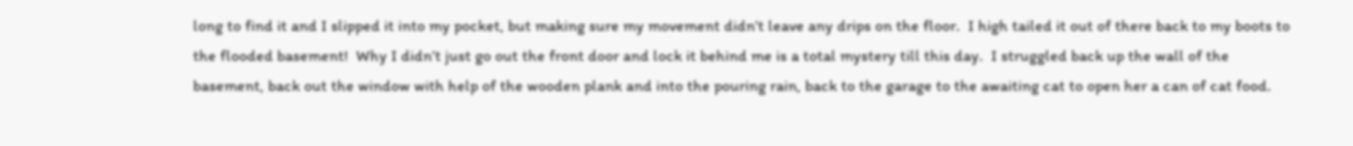long to find it and I slipped it into my pocket, but making sure my movement didn’t leave any drips on the floor.  I high tailed it out of there back to my boots to the flooded basement!  Why I didn’t just go out the front door and lock it behind me is a total mystery till this day.  I struggled back up the wall of the basement, back out the window with help of the wooden plank and into the pouring rain, back to the garage to the awaiting cat to open her a can of cat food.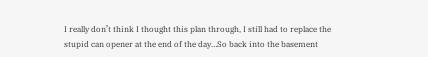I really don’t think I thought this plan through, I still had to replace the stupid can opener at the end of the day…So back into the basement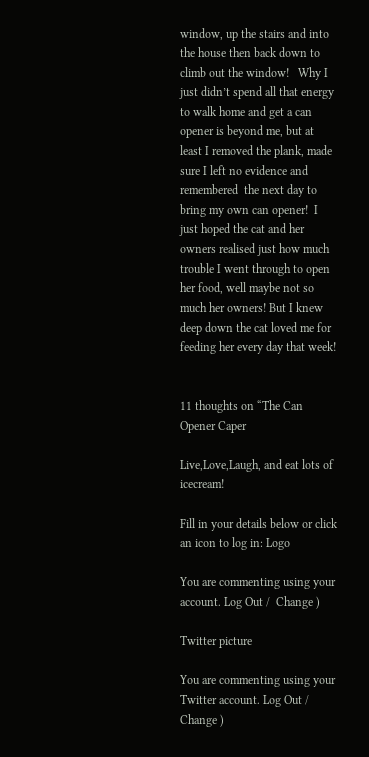window, up the stairs and into the house then back down to climb out the window!   Why I just didn’t spend all that energy to walk home and get a can opener is beyond me, but at least I removed the plank, made sure I left no evidence and remembered  the next day to bring my own can opener!  I just hoped the cat and her owners realised just how much trouble I went through to open her food, well maybe not so much her owners! But I knew deep down the cat loved me for feeding her every day that week!


11 thoughts on “The Can Opener Caper

Live,Love,Laugh, and eat lots of icecream!

Fill in your details below or click an icon to log in: Logo

You are commenting using your account. Log Out /  Change )

Twitter picture

You are commenting using your Twitter account. Log Out /  Change )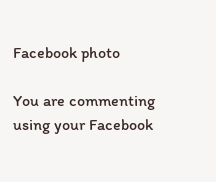Facebook photo

You are commenting using your Facebook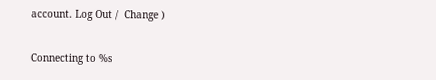account. Log Out /  Change )

Connecting to %s